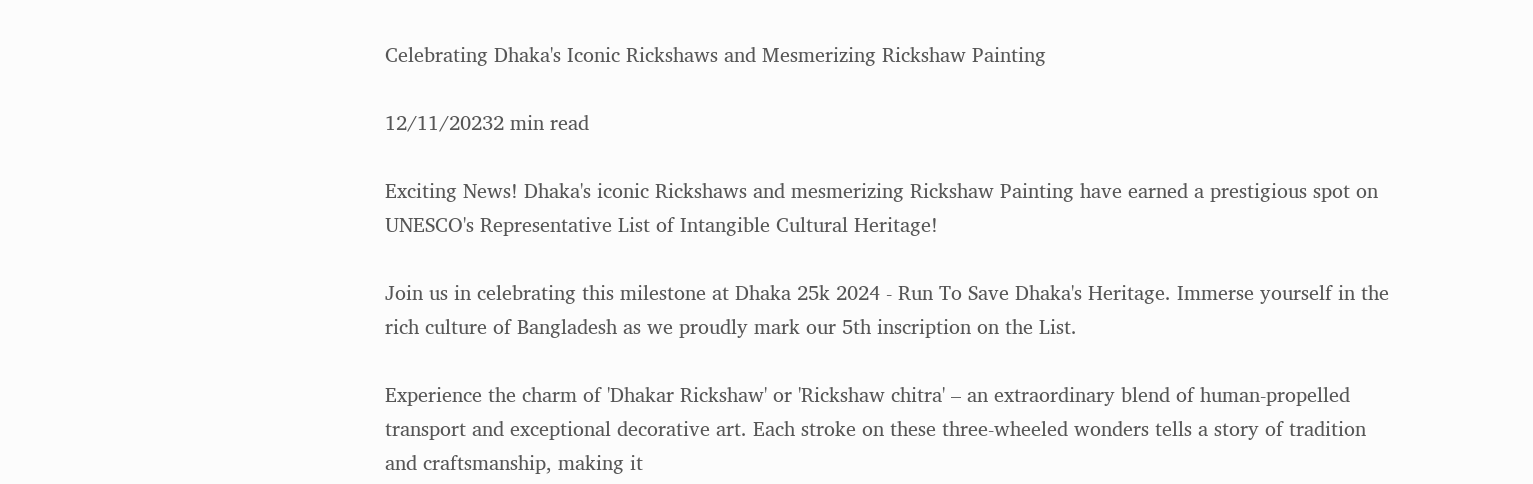Celebrating Dhaka's Iconic Rickshaws and Mesmerizing Rickshaw Painting

12/11/20232 min read

Exciting News! Dhaka's iconic Rickshaws and mesmerizing Rickshaw Painting have earned a prestigious spot on UNESCO's Representative List of Intangible Cultural Heritage!

Join us in celebrating this milestone at Dhaka 25k 2024 - Run To Save Dhaka's Heritage. Immerse yourself in the rich culture of Bangladesh as we proudly mark our 5th inscription on the List.

Experience the charm of 'Dhakar Rickshaw' or 'Rickshaw chitra' – an extraordinary blend of human-propelled transport and exceptional decorative art. Each stroke on these three-wheeled wonders tells a story of tradition and craftsmanship, making it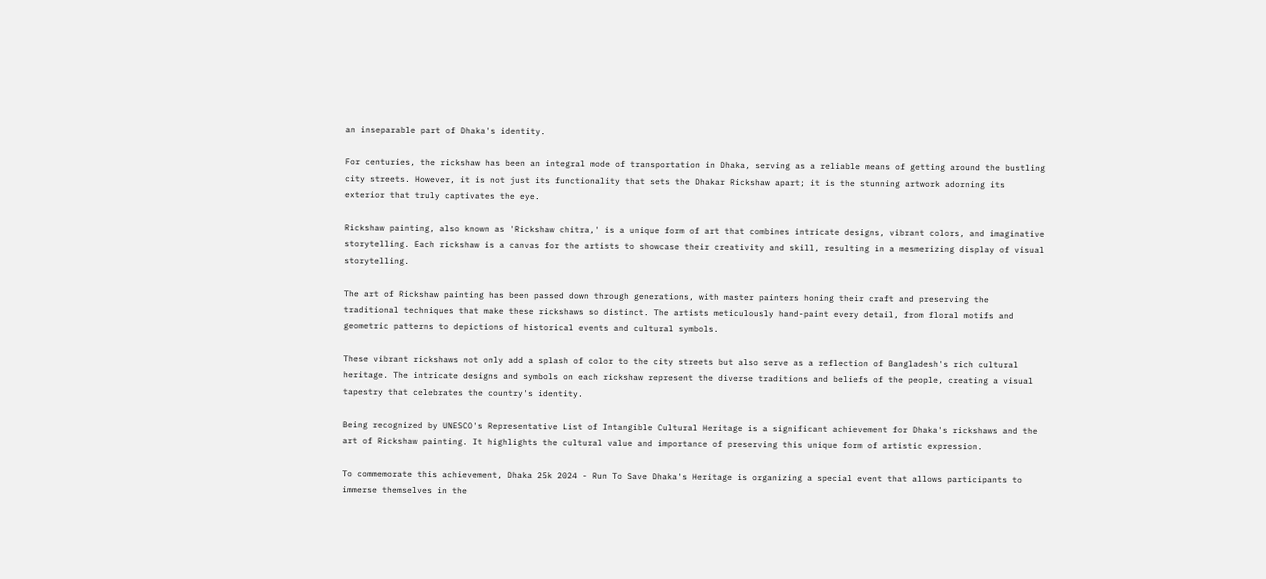an inseparable part of Dhaka's identity.

For centuries, the rickshaw has been an integral mode of transportation in Dhaka, serving as a reliable means of getting around the bustling city streets. However, it is not just its functionality that sets the Dhakar Rickshaw apart; it is the stunning artwork adorning its exterior that truly captivates the eye.

Rickshaw painting, also known as 'Rickshaw chitra,' is a unique form of art that combines intricate designs, vibrant colors, and imaginative storytelling. Each rickshaw is a canvas for the artists to showcase their creativity and skill, resulting in a mesmerizing display of visual storytelling.

The art of Rickshaw painting has been passed down through generations, with master painters honing their craft and preserving the traditional techniques that make these rickshaws so distinct. The artists meticulously hand-paint every detail, from floral motifs and geometric patterns to depictions of historical events and cultural symbols.

These vibrant rickshaws not only add a splash of color to the city streets but also serve as a reflection of Bangladesh's rich cultural heritage. The intricate designs and symbols on each rickshaw represent the diverse traditions and beliefs of the people, creating a visual tapestry that celebrates the country's identity.

Being recognized by UNESCO's Representative List of Intangible Cultural Heritage is a significant achievement for Dhaka's rickshaws and the art of Rickshaw painting. It highlights the cultural value and importance of preserving this unique form of artistic expression.

To commemorate this achievement, Dhaka 25k 2024 - Run To Save Dhaka's Heritage is organizing a special event that allows participants to immerse themselves in the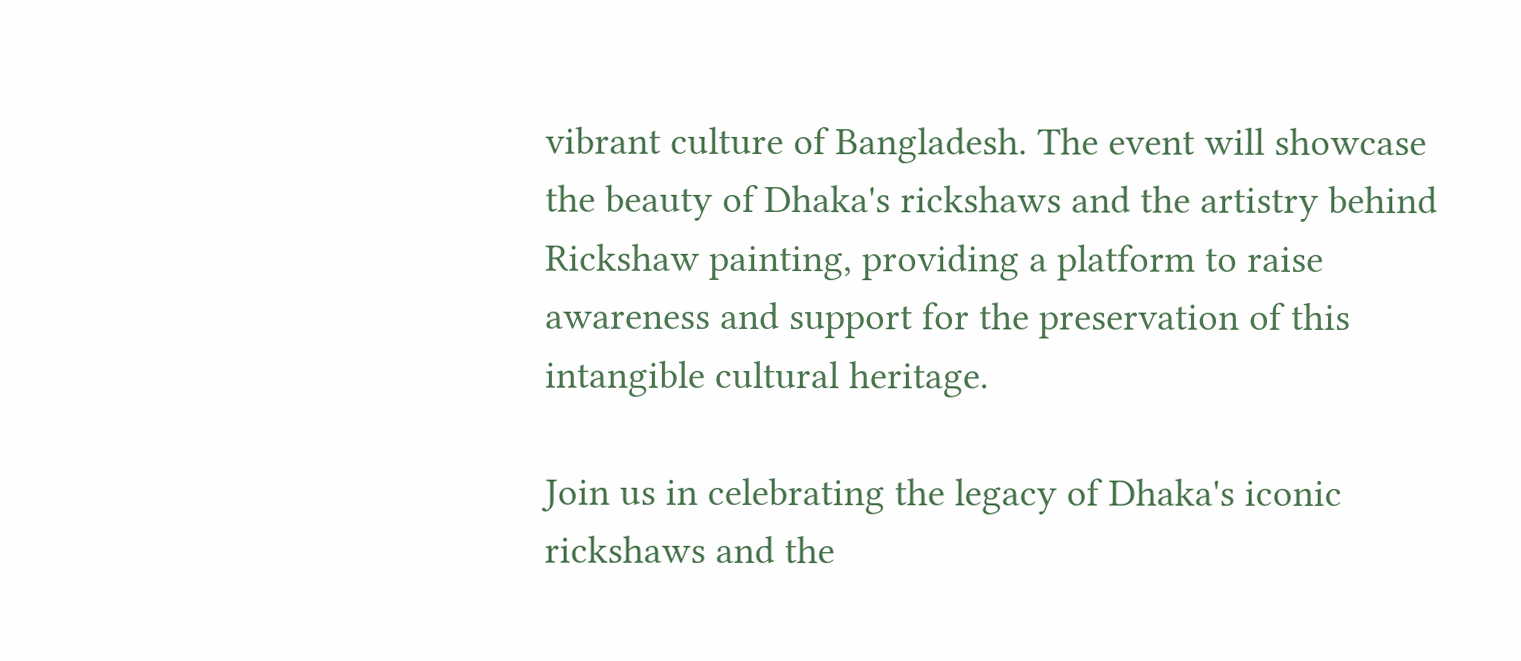vibrant culture of Bangladesh. The event will showcase the beauty of Dhaka's rickshaws and the artistry behind Rickshaw painting, providing a platform to raise awareness and support for the preservation of this intangible cultural heritage.

Join us in celebrating the legacy of Dhaka's iconic rickshaws and the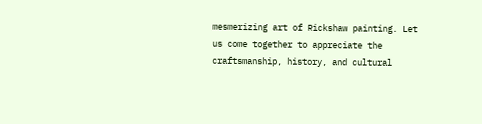mesmerizing art of Rickshaw painting. Let us come together to appreciate the craftsmanship, history, and cultural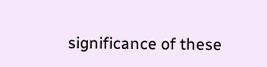significance of these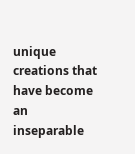unique creations that have become an inseparable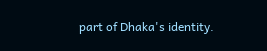part of Dhaka's identity.